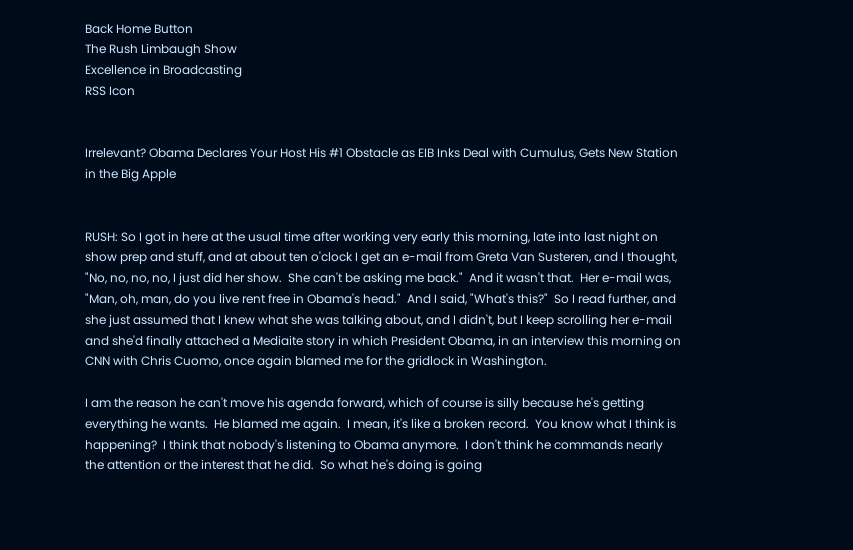Back Home Button
The Rush Limbaugh Show
Excellence in Broadcasting
RSS Icon


Irrelevant? Obama Declares Your Host His #1 Obstacle as EIB Inks Deal with Cumulus, Gets New Station in the Big Apple


RUSH: So I got in here at the usual time after working very early this morning, late into last night on show prep and stuff, and at about ten o'clock I get an e-mail from Greta Van Susteren, and I thought, "No, no, no, no, I just did her show.  She can't be asking me back."  And it wasn't that.  Her e-mail was, "Man, oh, man, do you live rent free in Obama's head."  And I said, "What's this?"  So I read further, and she just assumed that I knew what she was talking about, and I didn't, but I keep scrolling her e-mail and she'd finally attached a Mediaite story in which President Obama, in an interview this morning on CNN with Chris Cuomo, once again blamed me for the gridlock in Washington.

I am the reason he can't move his agenda forward, which of course is silly because he's getting everything he wants.  He blamed me again.  I mean, it's like a broken record.  You know what I think is happening?  I think that nobody's listening to Obama anymore.  I don't think he commands nearly the attention or the interest that he did.  So what he's doing is going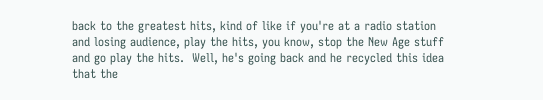back to the greatest hits, kind of like if you're at a radio station and losing audience, play the hits, you know, stop the New Age stuff and go play the hits.  Well, he's going back and he recycled this idea that the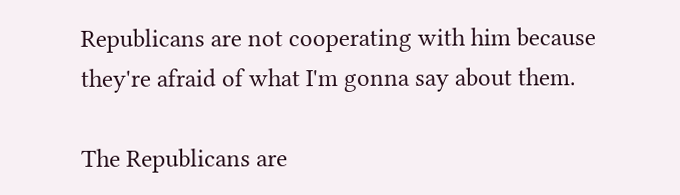Republicans are not cooperating with him because they're afraid of what I'm gonna say about them.

The Republicans are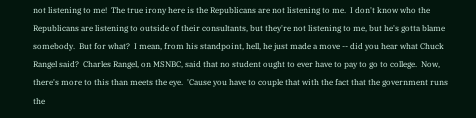not listening to me!  The true irony here is the Republicans are not listening to me.  I don't know who the Republicans are listening to outside of their consultants, but they're not listening to me, but he's gotta blame somebody.  But for what?  I mean, from his standpoint, hell, he just made a move -- did you hear what Chuck Rangel said?  Charles Rangel, on MSNBC, said that no student ought to ever have to pay to go to college.  Now, there's more to this than meets the eye.  'Cause you have to couple that with the fact that the government runs the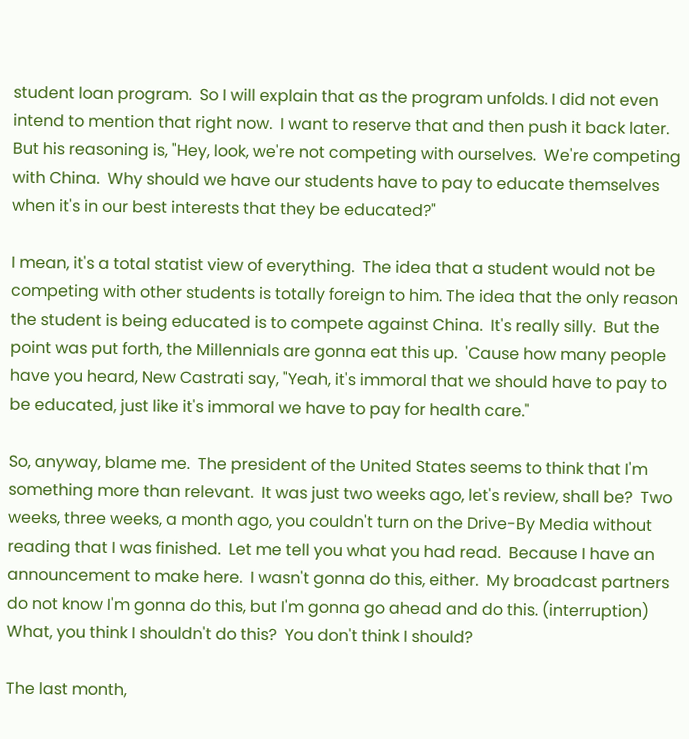student loan program.  So I will explain that as the program unfolds. I did not even intend to mention that right now.  I want to reserve that and then push it back later.  But his reasoning is, "Hey, look, we're not competing with ourselves.  We're competing with China.  Why should we have our students have to pay to educate themselves when it's in our best interests that they be educated?"

I mean, it's a total statist view of everything.  The idea that a student would not be competing with other students is totally foreign to him. The idea that the only reason the student is being educated is to compete against China.  It's really silly.  But the point was put forth, the Millennials are gonna eat this up.  'Cause how many people have you heard, New Castrati say, "Yeah, it's immoral that we should have to pay to be educated, just like it's immoral we have to pay for health care."

So, anyway, blame me.  The president of the United States seems to think that I'm something more than relevant.  It was just two weeks ago, let's review, shall be?  Two weeks, three weeks, a month ago, you couldn't turn on the Drive-By Media without reading that I was finished.  Let me tell you what you had read.  Because I have an announcement to make here.  I wasn't gonna do this, either.  My broadcast partners do not know I'm gonna do this, but I'm gonna go ahead and do this. (interruption) What, you think I shouldn't do this?  You don't think I should?

The last month,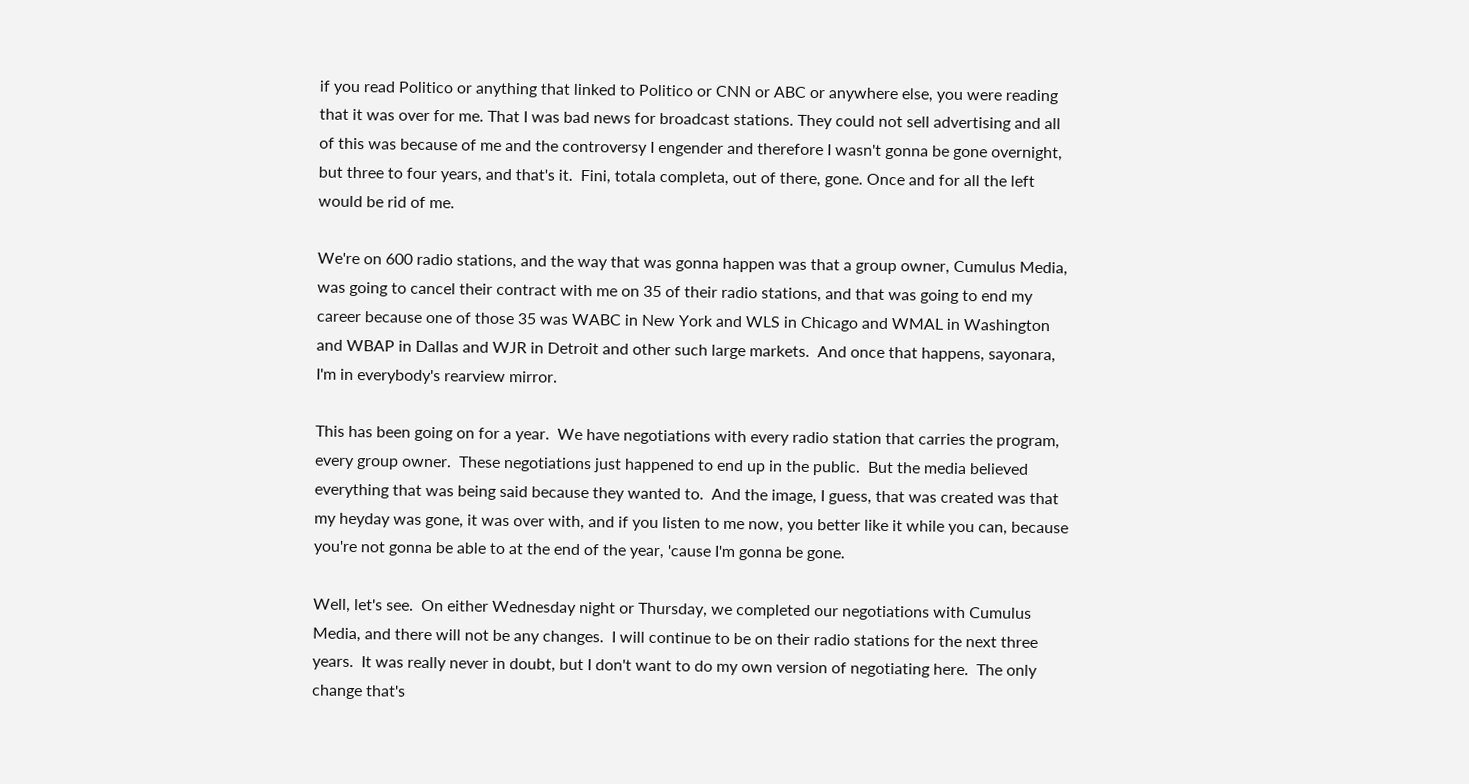if you read Politico or anything that linked to Politico or CNN or ABC or anywhere else, you were reading that it was over for me. That I was bad news for broadcast stations. They could not sell advertising and all of this was because of me and the controversy I engender and therefore I wasn't gonna be gone overnight, but three to four years, and that's it.  Fini, totala completa, out of there, gone. Once and for all the left would be rid of me.

We're on 600 radio stations, and the way that was gonna happen was that a group owner, Cumulus Media, was going to cancel their contract with me on 35 of their radio stations, and that was going to end my career because one of those 35 was WABC in New York and WLS in Chicago and WMAL in Washington and WBAP in Dallas and WJR in Detroit and other such large markets.  And once that happens, sayonara, I'm in everybody's rearview mirror.

This has been going on for a year.  We have negotiations with every radio station that carries the program, every group owner.  These negotiations just happened to end up in the public.  But the media believed everything that was being said because they wanted to.  And the image, I guess, that was created was that my heyday was gone, it was over with, and if you listen to me now, you better like it while you can, because you're not gonna be able to at the end of the year, 'cause I'm gonna be gone.

Well, let's see.  On either Wednesday night or Thursday, we completed our negotiations with Cumulus Media, and there will not be any changes.  I will continue to be on their radio stations for the next three years.  It was really never in doubt, but I don't want to do my own version of negotiating here.  The only change that's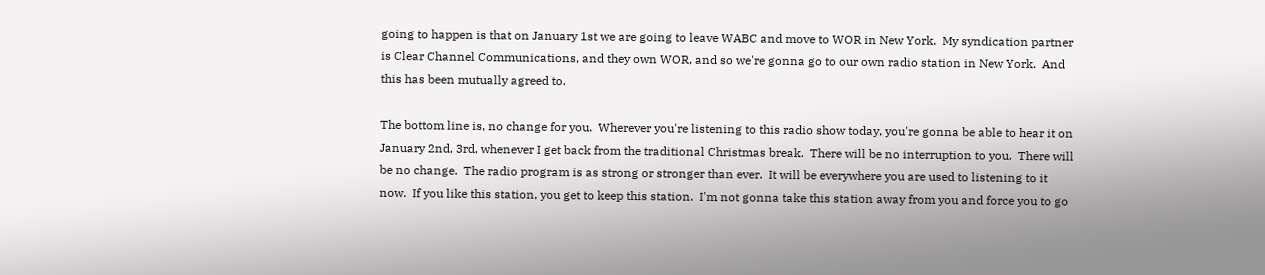going to happen is that on January 1st we are going to leave WABC and move to WOR in New York.  My syndication partner is Clear Channel Communications, and they own WOR, and so we're gonna go to our own radio station in New York.  And this has been mutually agreed to.

The bottom line is, no change for you.  Wherever you're listening to this radio show today, you're gonna be able to hear it on January 2nd, 3rd, whenever I get back from the traditional Christmas break.  There will be no interruption to you.  There will be no change.  The radio program is as strong or stronger than ever.  It will be everywhere you are used to listening to it now.  If you like this station, you get to keep this station.  I'm not gonna take this station away from you and force you to go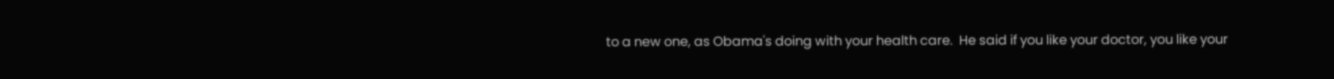to a new one, as Obama's doing with your health care.  He said if you like your doctor, you like your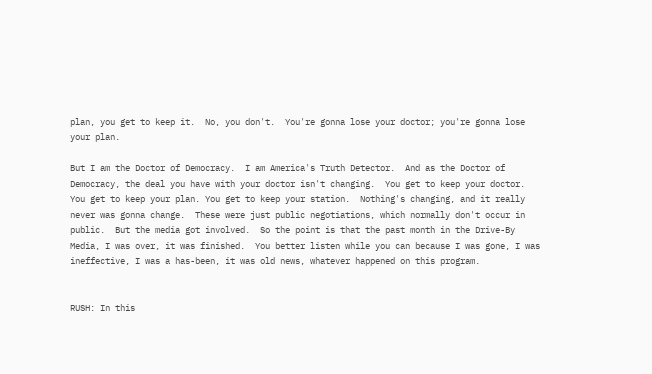plan, you get to keep it.  No, you don't.  You're gonna lose your doctor; you're gonna lose your plan.

But I am the Doctor of Democracy.  I am America's Truth Detector.  And as the Doctor of Democracy, the deal you have with your doctor isn't changing.  You get to keep your doctor. You get to keep your plan. You get to keep your station.  Nothing's changing, and it really never was gonna change.  These were just public negotiations, which normally don't occur in public.  But the media got involved.  So the point is that the past month in the Drive-By Media, I was over, it was finished.  You better listen while you can because I was gone, I was ineffective, I was a has-been, it was old news, whatever happened on this program.


RUSH: In this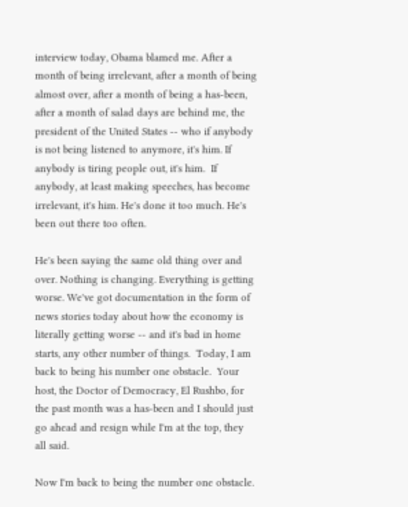interview today, Obama blamed me. After a month of being irrelevant, after a month of being almost over, after a month of being a has-been, after a month of salad days are behind me, the president of the United States -- who if anybody is not being listened to anymore, it's him. If anybody is tiring people out, it's him.  If anybody, at least making speeches, has become irrelevant, it's him. He's done it too much. He's been out there too often.

He's been saying the same old thing over and over. Nothing is changing. Everything is getting worse. We've got documentation in the form of news stories today about how the economy is literally getting worse -- and it's bad in home starts, any other number of things.  Today, I am back to being his number one obstacle.  Your host, the Doctor of Democracy, El Rushbo, for the past month was a has-been and I should just go ahead and resign while I'm at the top, they all said.

Now I'm back to being the number one obstacle.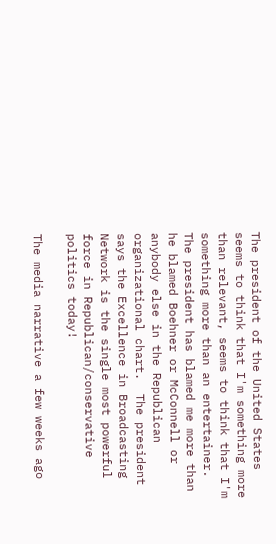The president of the United States seems to think that I'm something more than relevant, seems to think that I'm something more than an entertainer.  The president has blamed me more than he blamed Boehner or McConnell or anybody else in the Republican organizational chart.  The president says the Excellence in Broadcasting Network is the single most powerful force in Republican/conservative politics today!

The media narrative a few weeks ago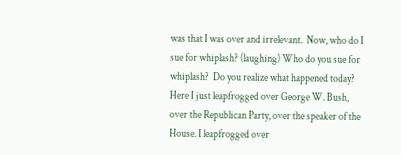was that I was over and irrelevant.  Now, who do I sue for whiplash? (laughing) Who do you sue for whiplash?  Do you realize what happened today?  Here I just leapfrogged over George W. Bush, over the Republican Party, over the speaker of the House. I leapfrogged over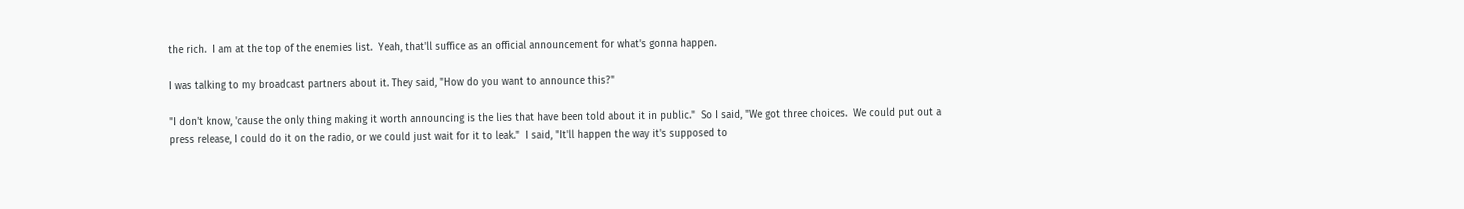the rich.  I am at the top of the enemies list.  Yeah, that'll suffice as an official announcement for what's gonna happen.

I was talking to my broadcast partners about it. They said, "How do you want to announce this?"

"I don't know, 'cause the only thing making it worth announcing is the lies that have been told about it in public."  So I said, "We got three choices.  We could put out a press release, I could do it on the radio, or we could just wait for it to leak."  I said, "It'll happen the way it's supposed to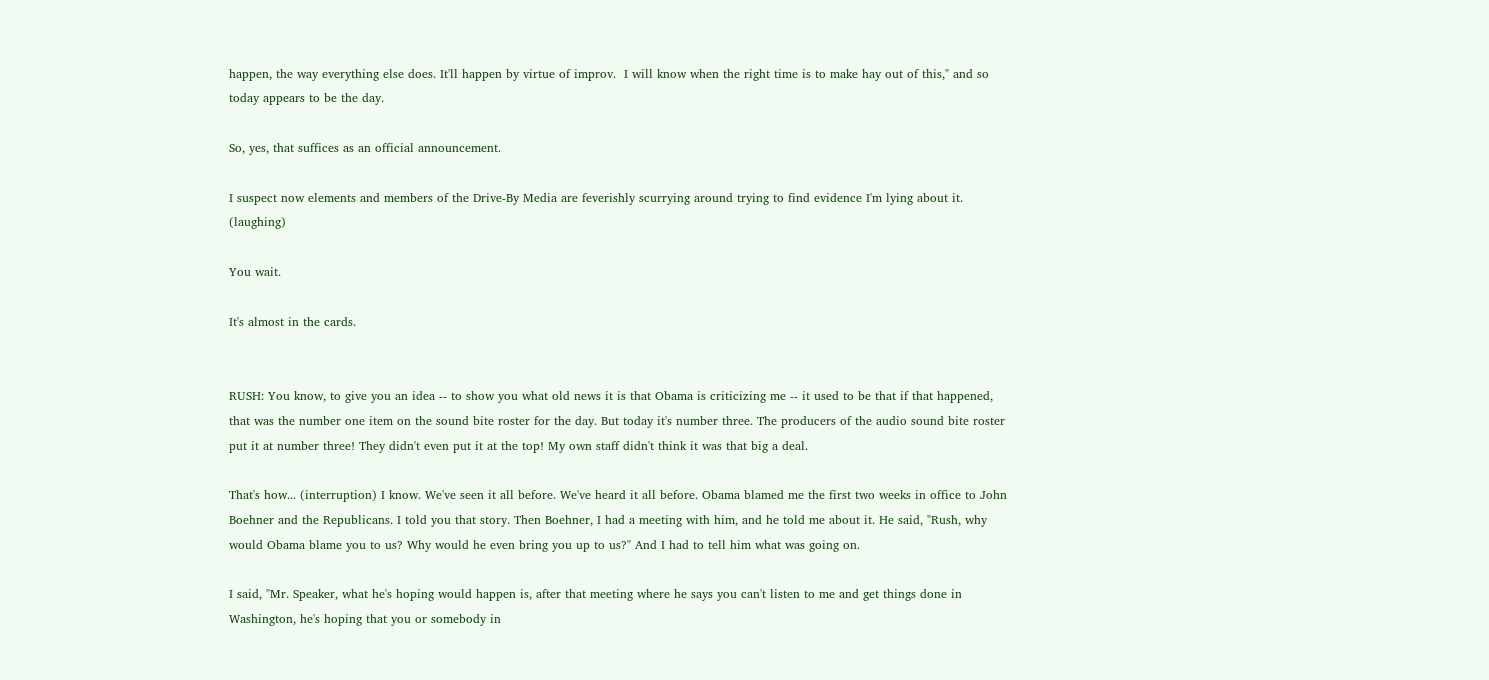happen, the way everything else does. It'll happen by virtue of improv.  I will know when the right time is to make hay out of this," and so today appears to be the day.

So, yes, that suffices as an official announcement.

I suspect now elements and members of the Drive-By Media are feverishly scurrying around trying to find evidence I'm lying about it.  (laughing)

You wait.

It's almost in the cards.


RUSH: You know, to give you an idea -- to show you what old news it is that Obama is criticizing me -- it used to be that if that happened, that was the number one item on the sound bite roster for the day. But today it's number three. The producers of the audio sound bite roster put it at number three! They didn't even put it at the top! My own staff didn't think it was that big a deal.

That's how... (interruption) I know. We've seen it all before. We've heard it all before. Obama blamed me the first two weeks in office to John Boehner and the Republicans. I told you that story. Then Boehner, I had a meeting with him, and he told me about it. He said, "Rush, why would Obama blame you to us? Why would he even bring you up to us?" And I had to tell him what was going on.

I said, "Mr. Speaker, what he's hoping would happen is, after that meeting where he says you can't listen to me and get things done in Washington, he's hoping that you or somebody in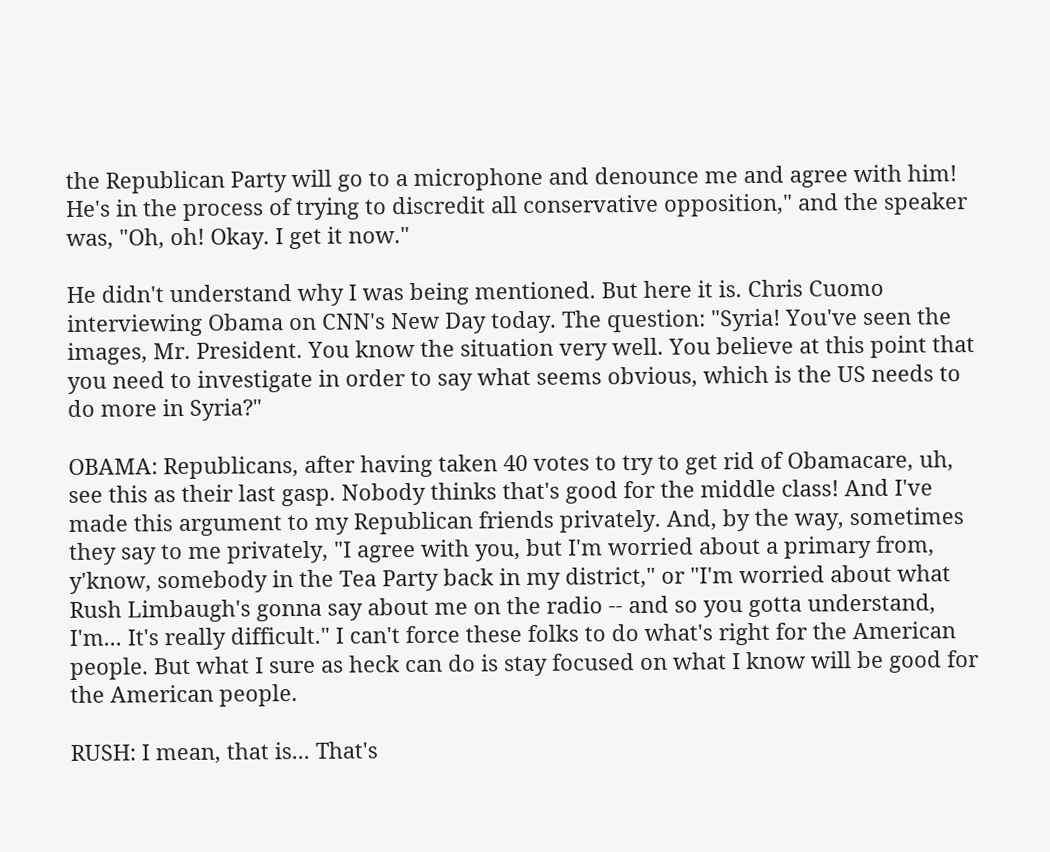the Republican Party will go to a microphone and denounce me and agree with him! He's in the process of trying to discredit all conservative opposition," and the speaker was, "Oh, oh! Okay. I get it now."

He didn't understand why I was being mentioned. But here it is. Chris Cuomo interviewing Obama on CNN's New Day today. The question: "Syria! You've seen the images, Mr. President. You know the situation very well. You believe at this point that you need to investigate in order to say what seems obvious, which is the US needs to do more in Syria?"

OBAMA: Republicans, after having taken 40 votes to try to get rid of Obamacare, uh, see this as their last gasp. Nobody thinks that's good for the middle class! And I've made this argument to my Republican friends privately. And, by the way, sometimes they say to me privately, "I agree with you, but I'm worried about a primary from, y'know, somebody in the Tea Party back in my district," or "I'm worried about what Rush Limbaugh's gonna say about me on the radio -- and so you gotta understand, I'm... It's really difficult." I can't force these folks to do what's right for the American people. But what I sure as heck can do is stay focused on what I know will be good for the American people.

RUSH: I mean, that is... That's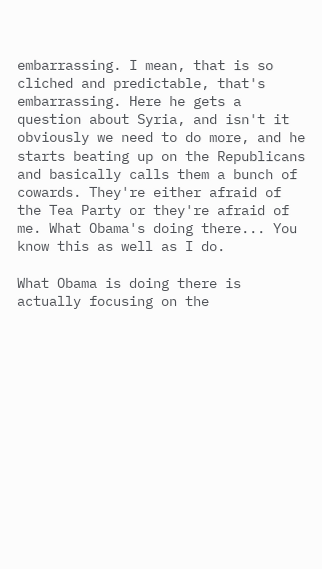embarrassing. I mean, that is so cliched and predictable, that's embarrassing. Here he gets a question about Syria, and isn't it obviously we need to do more, and he starts beating up on the Republicans and basically calls them a bunch of cowards. They're either afraid of the Tea Party or they're afraid of me. What Obama's doing there... You know this as well as I do.

What Obama is doing there is actually focusing on the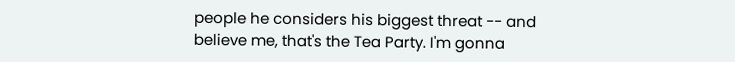people he considers his biggest threat -- and believe me, that's the Tea Party. I'm gonna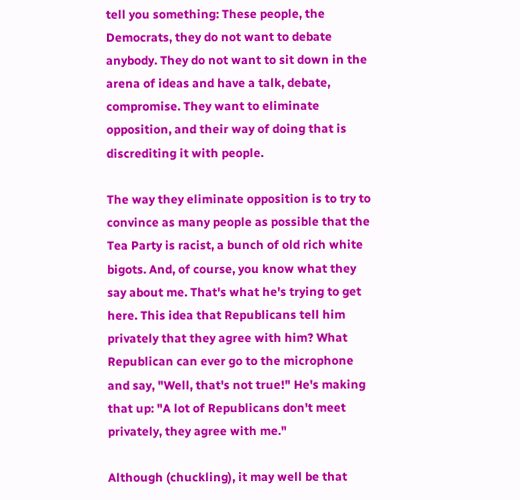tell you something: These people, the Democrats, they do not want to debate anybody. They do not want to sit down in the arena of ideas and have a talk, debate, compromise. They want to eliminate opposition, and their way of doing that is discrediting it with people.

The way they eliminate opposition is to try to convince as many people as possible that the Tea Party is racist, a bunch of old rich white bigots. And, of course, you know what they say about me. That's what he's trying to get here. This idea that Republicans tell him privately that they agree with him? What Republican can ever go to the microphone and say, "Well, that's not true!" He's making that up: "A lot of Republicans don't meet privately, they agree with me."

Although (chuckling), it may well be that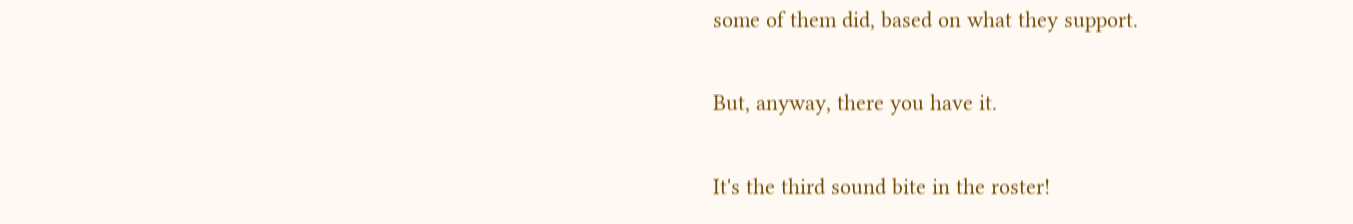some of them did, based on what they support.

But, anyway, there you have it.

It's the third sound bite in the roster!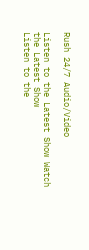Rush 24/7 Audio/Video

Listen to the Latest Show Watch the Latest Show
Listen to the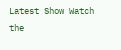Latest Show Watch the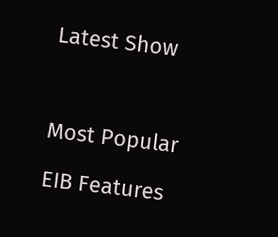Latest Show



Most Popular

EIB Features